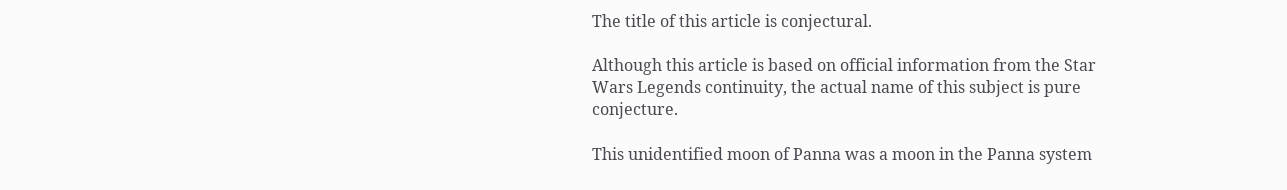The title of this article is conjectural.

Although this article is based on official information from the Star Wars Legends continuity, the actual name of this subject is pure conjecture.

This unidentified moon of Panna was a moon in the Panna system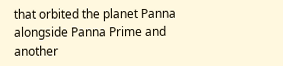that orbited the planet Panna alongside Panna Prime and another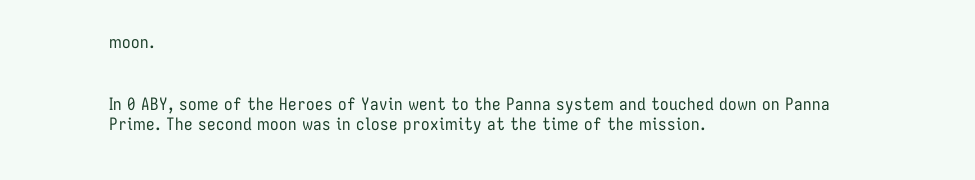moon.


In 0 ABY, some of the Heroes of Yavin went to the Panna system and touched down on Panna Prime. The second moon was in close proximity at the time of the mission.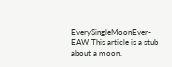EverySingleMoonEver-EAW This article is a stub about a moon.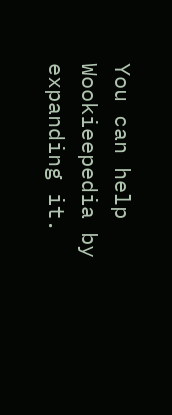You can help Wookieepedia by expanding it.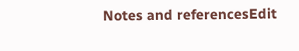Notes and referencesEdit